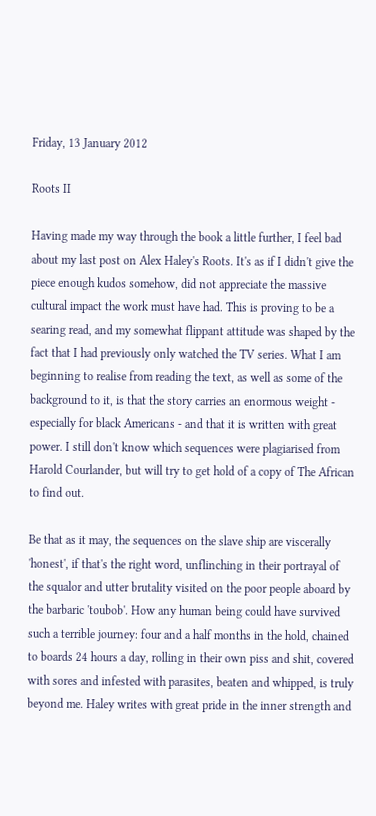Friday, 13 January 2012

Roots II

Having made my way through the book a little further, I feel bad about my last post on Alex Haley's Roots. It's as if I didn't give the piece enough kudos somehow, did not appreciate the massive cultural impact the work must have had. This is proving to be a searing read, and my somewhat flippant attitude was shaped by the fact that I had previously only watched the TV series. What I am beginning to realise from reading the text, as well as some of the background to it, is that the story carries an enormous weight - especially for black Americans - and that it is written with great power. I still don't know which sequences were plagiarised from Harold Courlander, but will try to get hold of a copy of The African to find out.

Be that as it may, the sequences on the slave ship are viscerally 'honest', if that's the right word, unflinching in their portrayal of the squalor and utter brutality visited on the poor people aboard by the barbaric 'toubob'. How any human being could have survived such a terrible journey: four and a half months in the hold, chained to boards 24 hours a day, rolling in their own piss and shit, covered with sores and infested with parasites, beaten and whipped, is truly beyond me. Haley writes with great pride in the inner strength and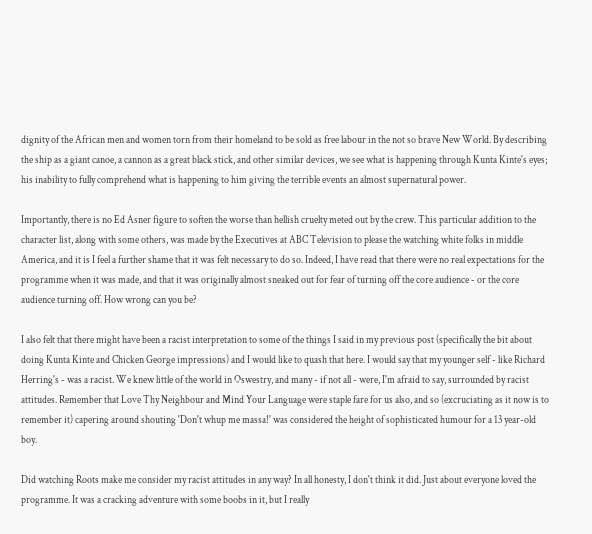dignity of the African men and women torn from their homeland to be sold as free labour in the not so brave New World. By describing the ship as a giant canoe, a cannon as a great black stick, and other similar devices, we see what is happening through Kunta Kinte's eyes; his inability to fully comprehend what is happening to him giving the terrible events an almost supernatural power.

Importantly, there is no Ed Asner figure to soften the worse than hellish cruelty meted out by the crew. This particular addition to the character list, along with some others, was made by the Executives at ABC Television to please the watching white folks in middle America, and it is I feel a further shame that it was felt necessary to do so. Indeed, I have read that there were no real expectations for the programme when it was made, and that it was originally almost sneaked out for fear of turning off the core audience - or the core audience turning off. How wrong can you be?

I also felt that there might have been a racist interpretation to some of the things I said in my previous post (specifically the bit about doing Kunta Kinte and Chicken George impressions) and I would like to quash that here. I would say that my younger self - like Richard Herring's - was a racist. We knew little of the world in Oswestry, and many - if not all - were, I'm afraid to say, surrounded by racist attitudes. Remember that Love Thy Neighbour and Mind Your Language were staple fare for us also, and so (excruciating as it now is to remember it) capering around shouting 'Don't whup me massa!' was considered the height of sophisticated humour for a 13 year-old boy.

Did watching Roots make me consider my racist attitudes in any way? In all honesty, I don't think it did. Just about everyone loved the programme. It was a cracking adventure with some boobs in it, but I really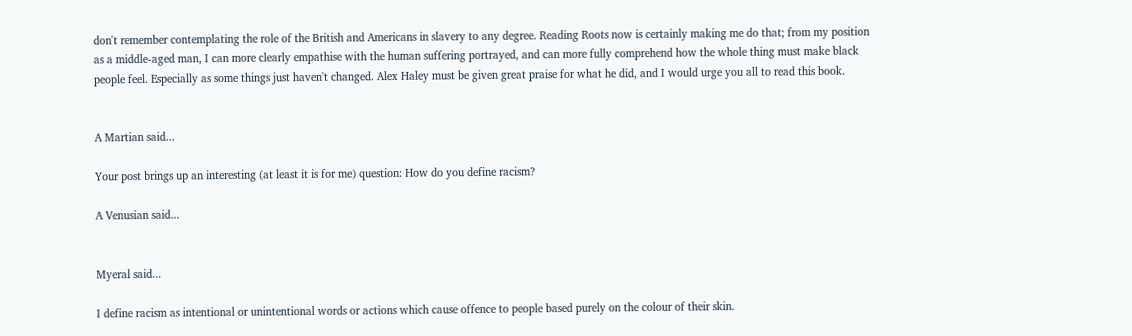don't remember contemplating the role of the British and Americans in slavery to any degree. Reading Roots now is certainly making me do that; from my position as a middle-aged man, I can more clearly empathise with the human suffering portrayed, and can more fully comprehend how the whole thing must make black people feel. Especially as some things just haven't changed. Alex Haley must be given great praise for what he did, and I would urge you all to read this book.


A Martian said...

Your post brings up an interesting (at least it is for me) question: How do you define racism?

A Venusian said...


Myeral said...

I define racism as intentional or unintentional words or actions which cause offence to people based purely on the colour of their skin.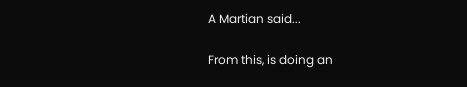A Martian said...

From this, is doing an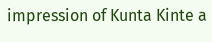impression of Kunta Kinte a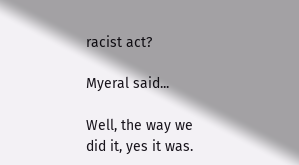racist act?

Myeral said...

Well, the way we did it, yes it was.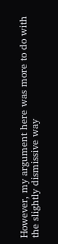However, my argument here was more to do with the slightly dismissive way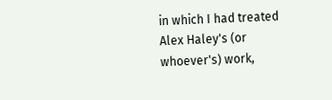in which I had treated Alex Haley's (or whoever's) work,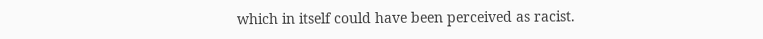which in itself could have been perceived as racist.